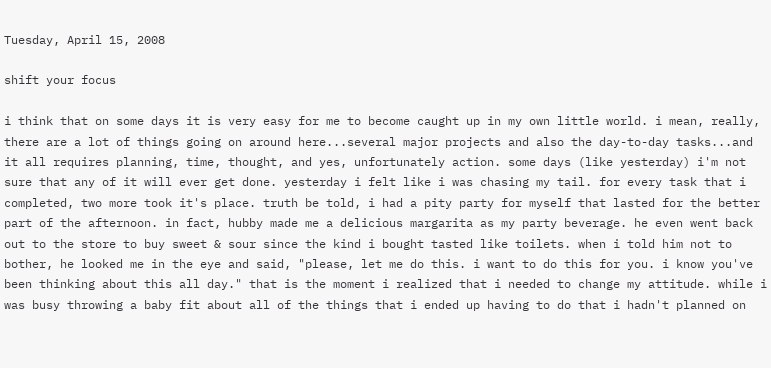Tuesday, April 15, 2008

shift your focus

i think that on some days it is very easy for me to become caught up in my own little world. i mean, really, there are a lot of things going on around here...several major projects and also the day-to-day tasks...and it all requires planning, time, thought, and yes, unfortunately action. some days (like yesterday) i'm not sure that any of it will ever get done. yesterday i felt like i was chasing my tail. for every task that i completed, two more took it's place. truth be told, i had a pity party for myself that lasted for the better part of the afternoon. in fact, hubby made me a delicious margarita as my party beverage. he even went back out to the store to buy sweet & sour since the kind i bought tasted like toilets. when i told him not to bother, he looked me in the eye and said, "please, let me do this. i want to do this for you. i know you've been thinking about this all day." that is the moment i realized that i needed to change my attitude. while i was busy throwing a baby fit about all of the things that i ended up having to do that i hadn't planned on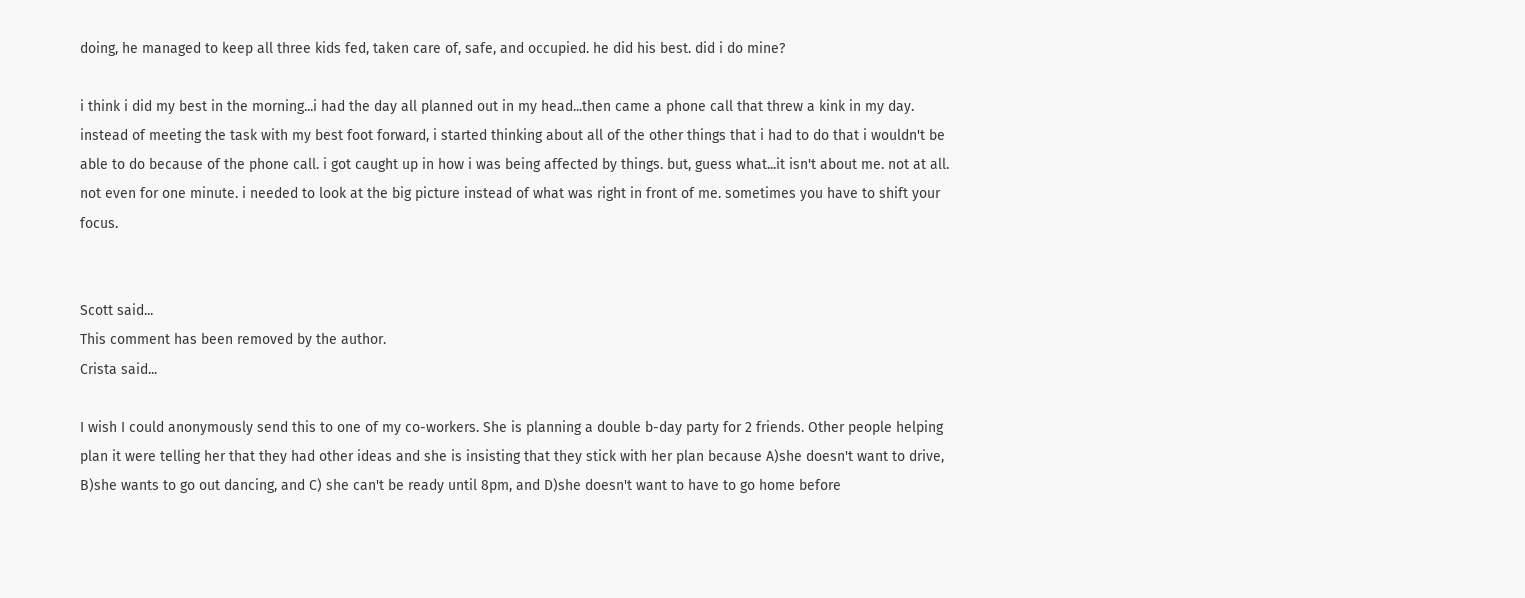doing, he managed to keep all three kids fed, taken care of, safe, and occupied. he did his best. did i do mine?

i think i did my best in the morning...i had the day all planned out in my head...then came a phone call that threw a kink in my day. instead of meeting the task with my best foot forward, i started thinking about all of the other things that i had to do that i wouldn't be able to do because of the phone call. i got caught up in how i was being affected by things. but, guess what...it isn't about me. not at all. not even for one minute. i needed to look at the big picture instead of what was right in front of me. sometimes you have to shift your focus.


Scott said...
This comment has been removed by the author.
Crista said...

I wish I could anonymously send this to one of my co-workers. She is planning a double b-day party for 2 friends. Other people helping plan it were telling her that they had other ideas and she is insisting that they stick with her plan because A)she doesn't want to drive, B)she wants to go out dancing, and C) she can't be ready until 8pm, and D)she doesn't want to have to go home before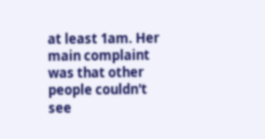at least 1am. Her main complaint was that other people couldn't see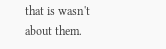that is wasn't about them.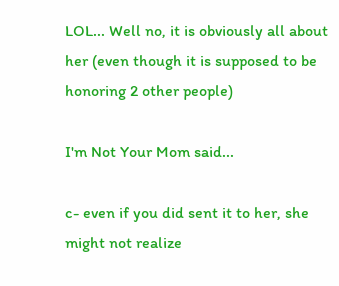LOL... Well no, it is obviously all about her (even though it is supposed to be honoring 2 other people)

I'm Not Your Mom said...

c- even if you did sent it to her, she might not realize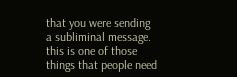that you were sending a subliminal message. this is one of those things that people need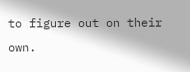to figure out on their own.